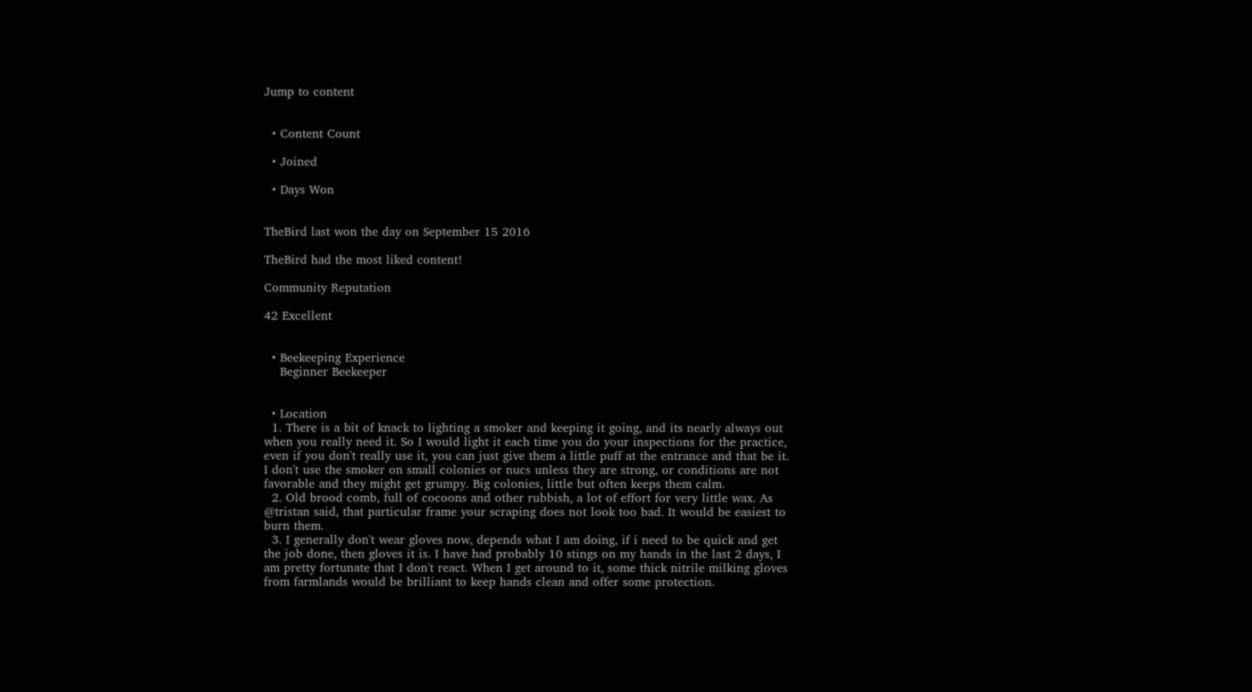Jump to content


  • Content Count

  • Joined

  • Days Won


TheBird last won the day on September 15 2016

TheBird had the most liked content!

Community Reputation

42 Excellent


  • Beekeeping Experience
    Beginner Beekeeper


  • Location
  1. There is a bit of knack to lighting a smoker and keeping it going, and its nearly always out when you really need it. So I would light it each time you do your inspections for the practice, even if you don't really use it, you can just give them a little puff at the entrance and that be it. I don't use the smoker on small colonies or nucs unless they are strong, or conditions are not favorable and they might get grumpy. Big colonies, little but often keeps them calm.
  2. Old brood comb, full of cocoons and other rubbish, a lot of effort for very little wax. As @tristan said, that particular frame your scraping does not look too bad. It would be easiest to burn them.
  3. I generally don't wear gloves now, depends what I am doing, if i need to be quick and get the job done, then gloves it is. I have had probably 10 stings on my hands in the last 2 days, I am pretty fortunate that I don't react. When I get around to it, some thick nitrile milking gloves from farmlands would be brilliant to keep hands clean and offer some protection.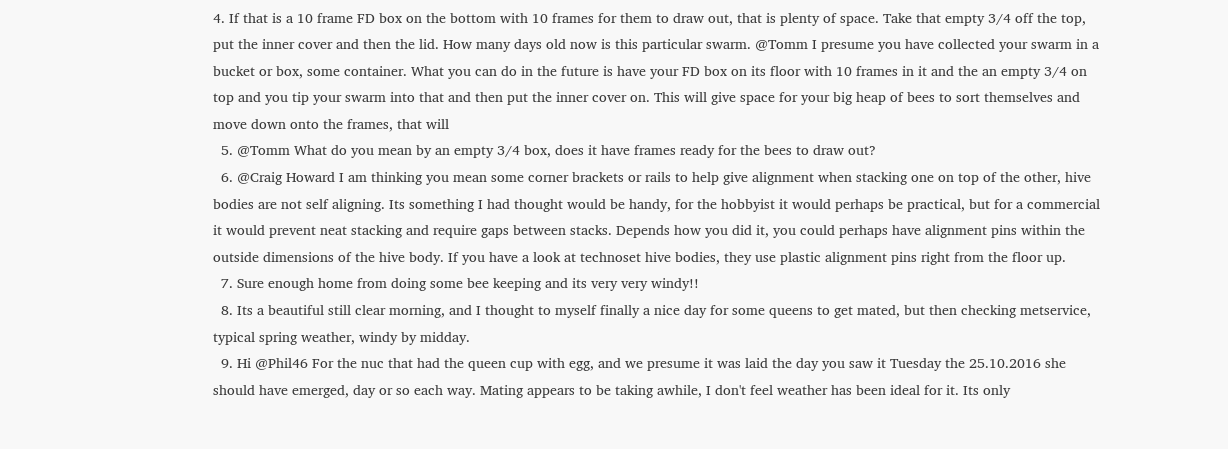4. If that is a 10 frame FD box on the bottom with 10 frames for them to draw out, that is plenty of space. Take that empty 3/4 off the top, put the inner cover and then the lid. How many days old now is this particular swarm. @Tomm I presume you have collected your swarm in a bucket or box, some container. What you can do in the future is have your FD box on its floor with 10 frames in it and the an empty 3/4 on top and you tip your swarm into that and then put the inner cover on. This will give space for your big heap of bees to sort themselves and move down onto the frames, that will
  5. @Tomm What do you mean by an empty 3/4 box, does it have frames ready for the bees to draw out?
  6. @Craig Howard I am thinking you mean some corner brackets or rails to help give alignment when stacking one on top of the other, hive bodies are not self aligning. Its something I had thought would be handy, for the hobbyist it would perhaps be practical, but for a commercial it would prevent neat stacking and require gaps between stacks. Depends how you did it, you could perhaps have alignment pins within the outside dimensions of the hive body. If you have a look at technoset hive bodies, they use plastic alignment pins right from the floor up.
  7. Sure enough home from doing some bee keeping and its very very windy!!
  8. Its a beautiful still clear morning, and I thought to myself finally a nice day for some queens to get mated, but then checking metservice, typical spring weather, windy by midday.
  9. Hi @Phil46 For the nuc that had the queen cup with egg, and we presume it was laid the day you saw it Tuesday the 25.10.2016 she should have emerged, day or so each way. Mating appears to be taking awhile, I don't feel weather has been ideal for it. Its only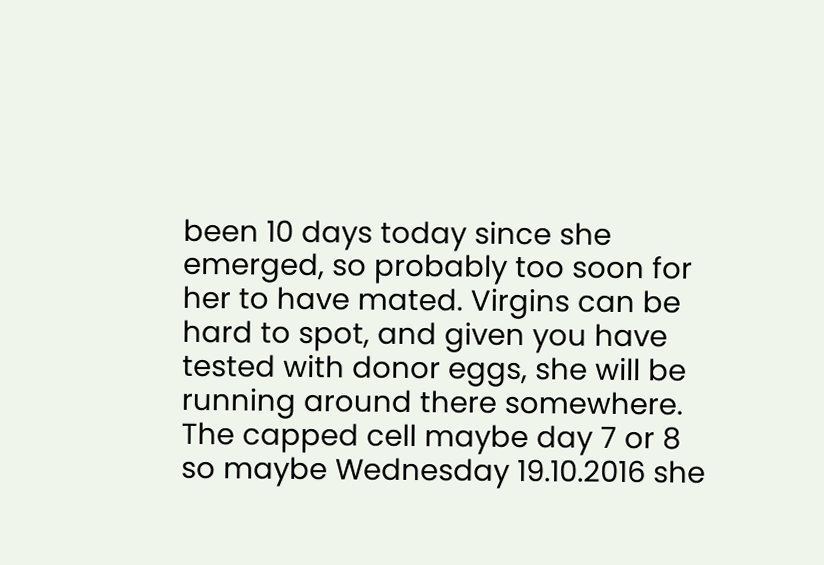been 10 days today since she emerged, so probably too soon for her to have mated. Virgins can be hard to spot, and given you have tested with donor eggs, she will be running around there somewhere. The capped cell maybe day 7 or 8 so maybe Wednesday 19.10.2016 she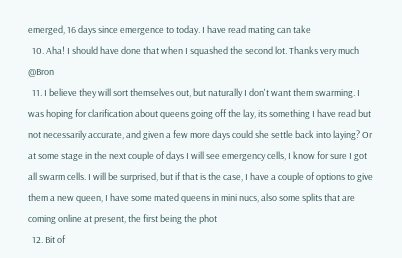emerged, 16 days since emergence to today. I have read mating can take
  10. Aha! I should have done that when I squashed the second lot. Thanks very much @Bron
  11. I believe they will sort themselves out, but naturally I don't want them swarming. I was hoping for clarification about queens going off the lay, its something I have read but not necessarily accurate, and given a few more days could she settle back into laying? Or at some stage in the next couple of days I will see emergency cells, I know for sure I got all swarm cells. I will be surprised, but if that is the case, I have a couple of options to give them a new queen, I have some mated queens in mini nucs, also some splits that are coming online at present, the first being the phot
  12. Bit of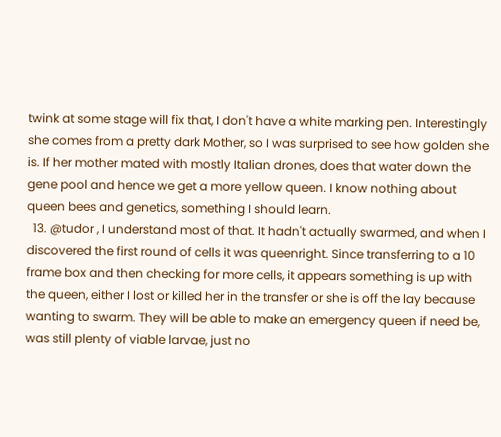twink at some stage will fix that, I don't have a white marking pen. Interestingly she comes from a pretty dark Mother, so I was surprised to see how golden she is. If her mother mated with mostly Italian drones, does that water down the gene pool and hence we get a more yellow queen. I know nothing about queen bees and genetics, something I should learn.
  13. @tudor , I understand most of that. It hadn't actually swarmed, and when I discovered the first round of cells it was queenright. Since transferring to a 10 frame box and then checking for more cells, it appears something is up with the queen, either I lost or killed her in the transfer or she is off the lay because wanting to swarm. They will be able to make an emergency queen if need be, was still plenty of viable larvae, just no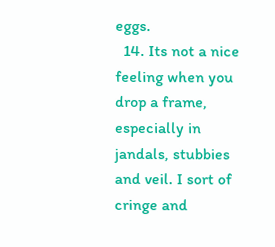eggs.
  14. Its not a nice feeling when you drop a frame, especially in jandals, stubbies and veil. I sort of cringe and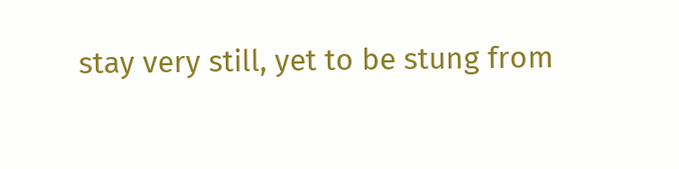stay very still, yet to be stung from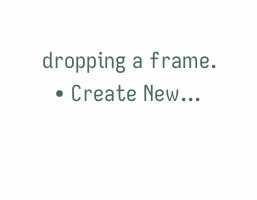dropping a frame.
  • Create New...